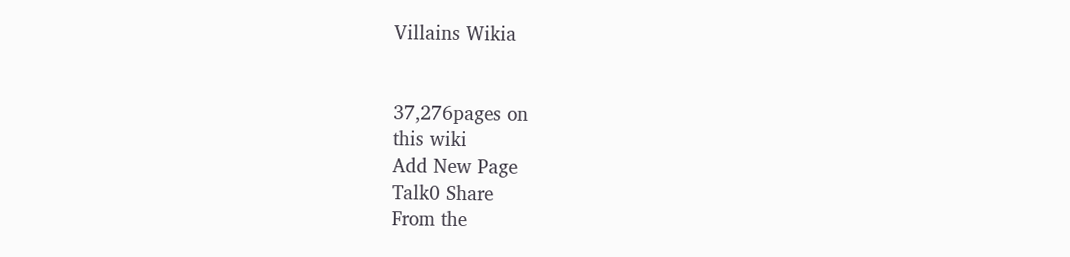Villains Wikia


37,276pages on
this wiki
Add New Page
Talk0 Share
From the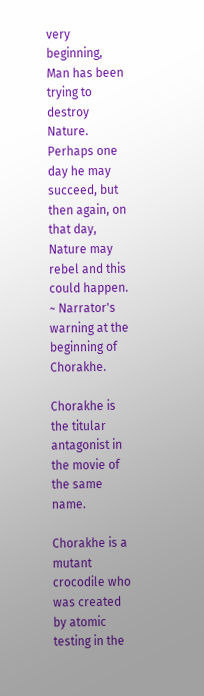very beginning, Man has been trying to destroy Nature. Perhaps one day he may succeed, but then again, on that day, Nature may rebel and this could happen.
~ Narrator's warning at the beginning of Chorakhe.

Chorakhe is the titular antagonist in the movie of the same name.

Chorakhe is a mutant crocodile who was created by atomic testing in the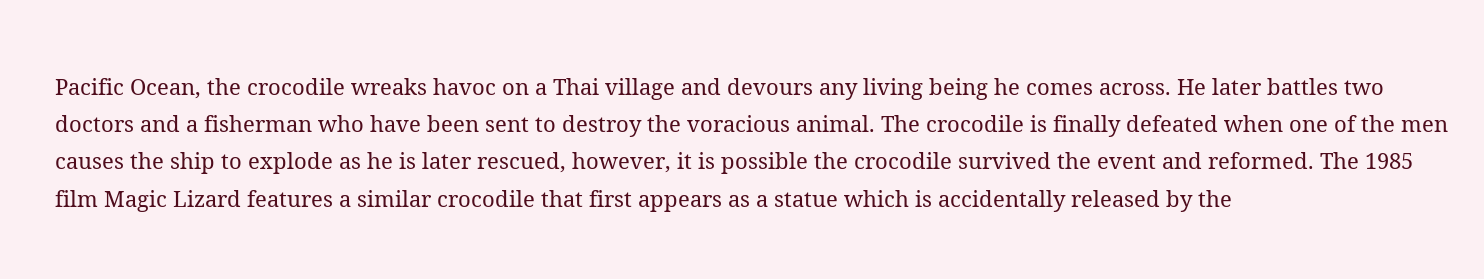Pacific Ocean, the crocodile wreaks havoc on a Thai village and devours any living being he comes across. He later battles two doctors and a fisherman who have been sent to destroy the voracious animal. The crocodile is finally defeated when one of the men causes the ship to explode as he is later rescued, however, it is possible the crocodile survived the event and reformed. The 1985 film Magic Lizard features a similar crocodile that first appears as a statue which is accidentally released by the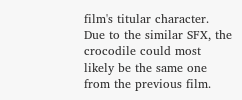film's titular character. Due to the similar SFX, the crocodile could most likely be the same one from the previous film.